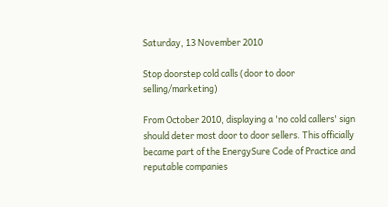Saturday, 13 November 2010

Stop doorstep cold calls (door to door selling/marketing)

From October 2010, displaying a 'no cold callers' sign should deter most door to door sellers. This officially became part of the EnergySure Code of Practice and reputable companies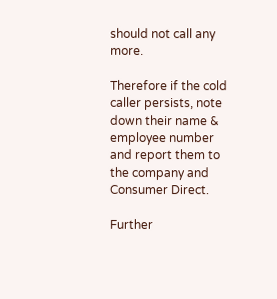should not call any more.

Therefore if the cold caller persists, note down their name & employee number and report them to the company and Consumer Direct.

Further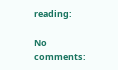reading:

No comments: